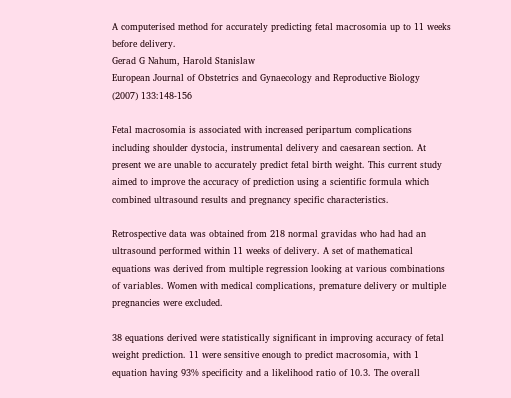A computerised method for accurately predicting fetal macrosomia up to 11 weeks before delivery.
Gerad G Nahum, Harold Stanislaw
European Journal of Obstetrics and Gynaecology and Reproductive Biology
(2007) 133:148-156

Fetal macrosomia is associated with increased peripartum complications including shoulder dystocia, instrumental delivery and caesarean section. At present we are unable to accurately predict fetal birth weight. This current study aimed to improve the accuracy of prediction using a scientific formula which combined ultrasound results and pregnancy specific characteristics.

Retrospective data was obtained from 218 normal gravidas who had had an ultrasound performed within 11 weeks of delivery. A set of mathematical equations was derived from multiple regression looking at various combinations of variables. Women with medical complications, premature delivery or multiple pregnancies were excluded.

38 equations derived were statistically significant in improving accuracy of fetal weight prediction. 11 were sensitive enough to predict macrosomia, with 1 equation having 93% specificity and a likelihood ratio of 10.3. The overall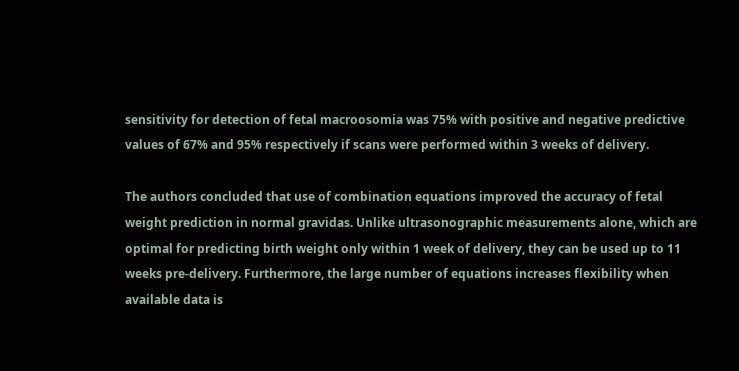sensitivity for detection of fetal macroosomia was 75% with positive and negative predictive values of 67% and 95% respectively if scans were performed within 3 weeks of delivery.

The authors concluded that use of combination equations improved the accuracy of fetal weight prediction in normal gravidas. Unlike ultrasonographic measurements alone, which are optimal for predicting birth weight only within 1 week of delivery, they can be used up to 11 weeks pre-delivery. Furthermore, the large number of equations increases flexibility when available data is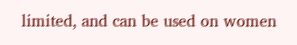limited, and can be used on women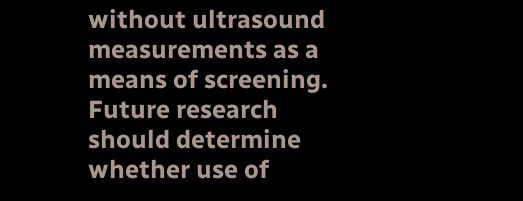without ultrasound measurements as a means of screening. Future research should determine whether use of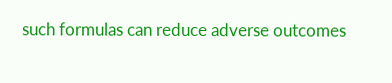such formulas can reduce adverse outcomes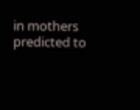in mothers predicted to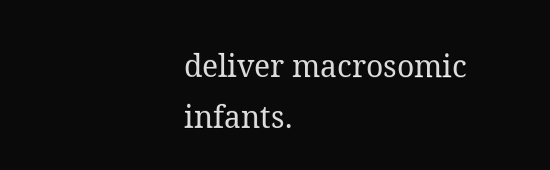deliver macrosomic infants.